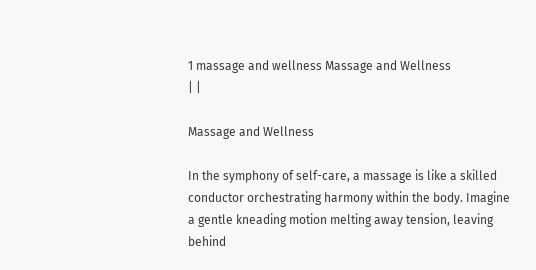1 massage and wellness Massage and Wellness
| |

Massage and Wellness

In the symphony of self-care, a massage is like a skilled conductor orchestrating harmony within the body. Imagine a gentle kneading motion melting away tension, leaving behind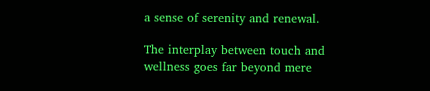a sense of serenity and renewal.

The interplay between touch and wellness goes far beyond mere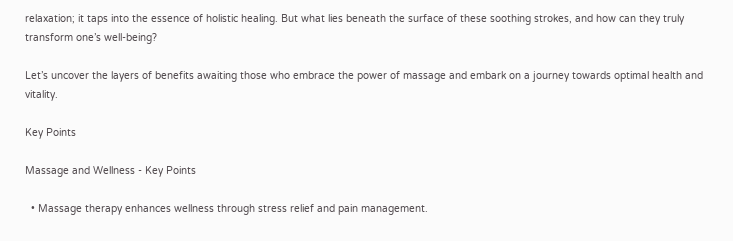relaxation; it taps into the essence of holistic healing. But what lies beneath the surface of these soothing strokes, and how can they truly transform one’s well-being?

Let’s uncover the layers of benefits awaiting those who embrace the power of massage and embark on a journey towards optimal health and vitality.

Key Points

Massage and Wellness - Key Points

  • Massage therapy enhances wellness through stress relief and pain management.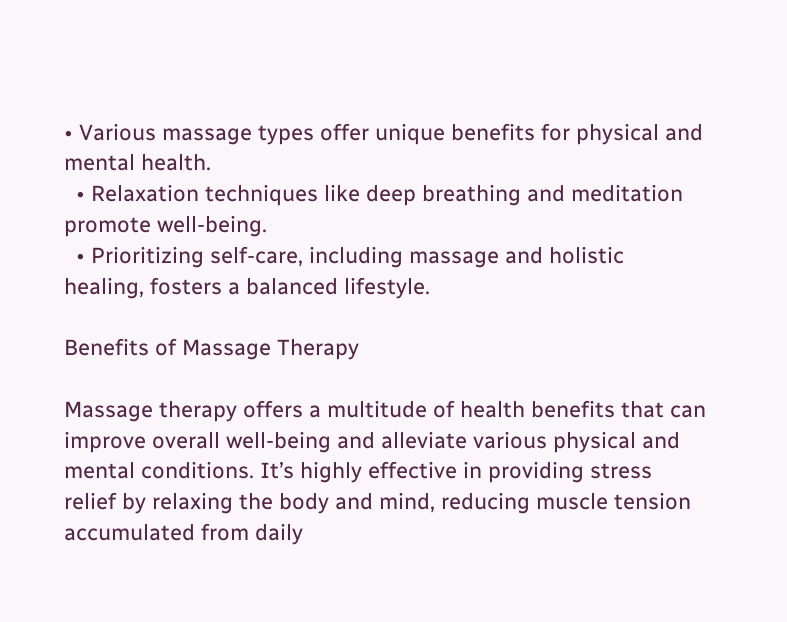• Various massage types offer unique benefits for physical and mental health.
  • Relaxation techniques like deep breathing and meditation promote well-being.
  • Prioritizing self-care, including massage and holistic healing, fosters a balanced lifestyle.

Benefits of Massage Therapy

Massage therapy offers a multitude of health benefits that can improve overall well-being and alleviate various physical and mental conditions. It’s highly effective in providing stress relief by relaxing the body and mind, reducing muscle tension accumulated from daily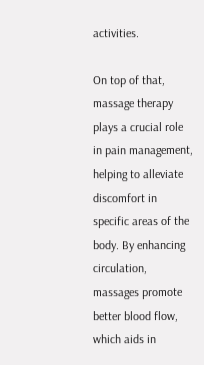activities.

On top of that, massage therapy plays a crucial role in pain management, helping to alleviate discomfort in specific areas of the body. By enhancing circulation, massages promote better blood flow, which aids in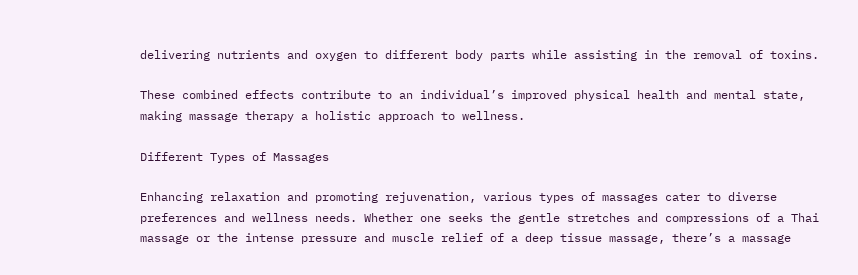delivering nutrients and oxygen to different body parts while assisting in the removal of toxins.

These combined effects contribute to an individual’s improved physical health and mental state, making massage therapy a holistic approach to wellness.

Different Types of Massages

Enhancing relaxation and promoting rejuvenation, various types of massages cater to diverse preferences and wellness needs. Whether one seeks the gentle stretches and compressions of a Thai massage or the intense pressure and muscle relief of a deep tissue massage, there’s a massage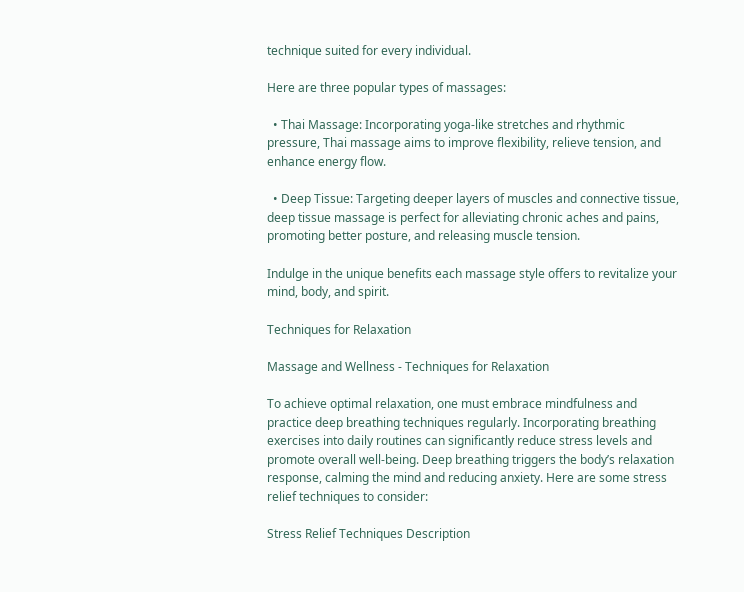technique suited for every individual.

Here are three popular types of massages:

  • Thai Massage: Incorporating yoga-like stretches and rhythmic pressure, Thai massage aims to improve flexibility, relieve tension, and enhance energy flow.

  • Deep Tissue: Targeting deeper layers of muscles and connective tissue, deep tissue massage is perfect for alleviating chronic aches and pains, promoting better posture, and releasing muscle tension.

Indulge in the unique benefits each massage style offers to revitalize your mind, body, and spirit.

Techniques for Relaxation

Massage and Wellness - Techniques for Relaxation

To achieve optimal relaxation, one must embrace mindfulness and practice deep breathing techniques regularly. Incorporating breathing exercises into daily routines can significantly reduce stress levels and promote overall well-being. Deep breathing triggers the body’s relaxation response, calming the mind and reducing anxiety. Here are some stress relief techniques to consider:

Stress Relief Techniques Description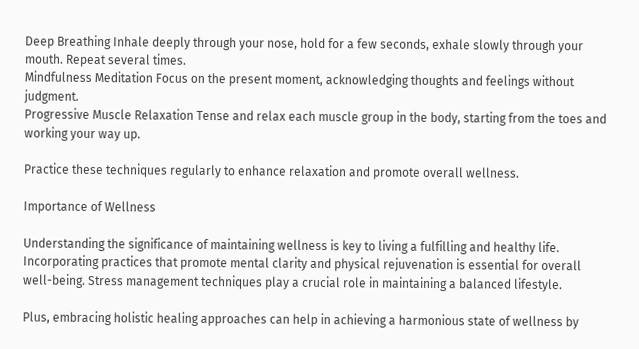Deep Breathing Inhale deeply through your nose, hold for a few seconds, exhale slowly through your mouth. Repeat several times.
Mindfulness Meditation Focus on the present moment, acknowledging thoughts and feelings without judgment.
Progressive Muscle Relaxation Tense and relax each muscle group in the body, starting from the toes and working your way up.

Practice these techniques regularly to enhance relaxation and promote overall wellness.

Importance of Wellness

Understanding the significance of maintaining wellness is key to living a fulfilling and healthy life. Incorporating practices that promote mental clarity and physical rejuvenation is essential for overall well-being. Stress management techniques play a crucial role in maintaining a balanced lifestyle.

Plus, embracing holistic healing approaches can help in achieving a harmonious state of wellness by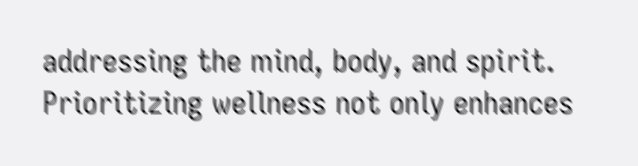addressing the mind, body, and spirit. Prioritizing wellness not only enhances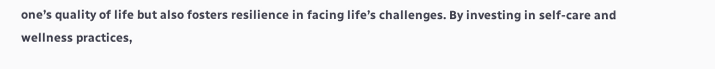one’s quality of life but also fosters resilience in facing life’s challenges. By investing in self-care and wellness practices,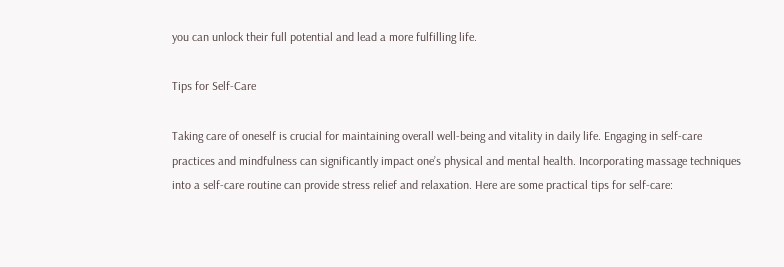you can unlock their full potential and lead a more fulfilling life.

Tips for Self-Care

Taking care of oneself is crucial for maintaining overall well-being and vitality in daily life. Engaging in self-care practices and mindfulness can significantly impact one’s physical and mental health. Incorporating massage techniques into a self-care routine can provide stress relief and relaxation. Here are some practical tips for self-care: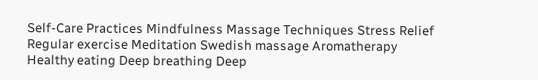Self-Care Practices Mindfulness Massage Techniques Stress Relief
Regular exercise Meditation Swedish massage Aromatherapy
Healthy eating Deep breathing Deep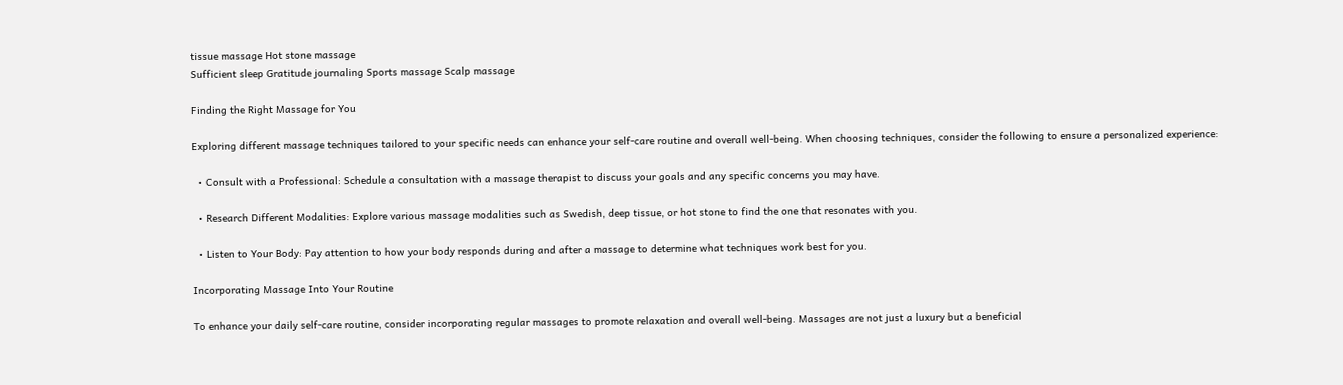tissue massage Hot stone massage
Sufficient sleep Gratitude journaling Sports massage Scalp massage

Finding the Right Massage for You

Exploring different massage techniques tailored to your specific needs can enhance your self-care routine and overall well-being. When choosing techniques, consider the following to ensure a personalized experience:

  • Consult with a Professional: Schedule a consultation with a massage therapist to discuss your goals and any specific concerns you may have.

  • Research Different Modalities: Explore various massage modalities such as Swedish, deep tissue, or hot stone to find the one that resonates with you.

  • Listen to Your Body: Pay attention to how your body responds during and after a massage to determine what techniques work best for you.

Incorporating Massage Into Your Routine

To enhance your daily self-care routine, consider incorporating regular massages to promote relaxation and overall well-being. Massages are not just a luxury but a beneficial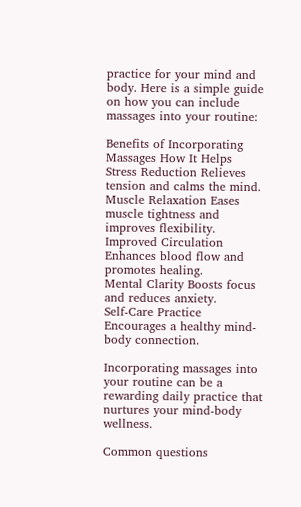practice for your mind and body. Here is a simple guide on how you can include massages into your routine:

Benefits of Incorporating Massages How It Helps
Stress Reduction Relieves tension and calms the mind.
Muscle Relaxation Eases muscle tightness and improves flexibility.
Improved Circulation Enhances blood flow and promotes healing.
Mental Clarity Boosts focus and reduces anxiety.
Self-Care Practice Encourages a healthy mind-body connection.

Incorporating massages into your routine can be a rewarding daily practice that nurtures your mind-body wellness.

Common questions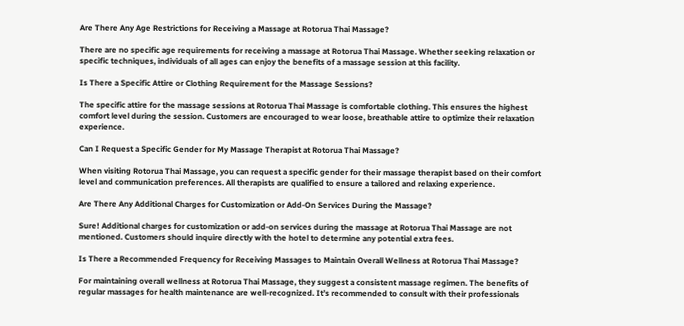Are There Any Age Restrictions for Receiving a Massage at Rotorua Thai Massage?

There are no specific age requirements for receiving a massage at Rotorua Thai Massage. Whether seeking relaxation or specific techniques, individuals of all ages can enjoy the benefits of a massage session at this facility.

Is There a Specific Attire or Clothing Requirement for the Massage Sessions?

The specific attire for the massage sessions at Rotorua Thai Massage is comfortable clothing. This ensures the highest comfort level during the session. Customers are encouraged to wear loose, breathable attire to optimize their relaxation experience.

Can I Request a Specific Gender for My Massage Therapist at Rotorua Thai Massage?

When visiting Rotorua Thai Massage, you can request a specific gender for their massage therapist based on their comfort level and communication preferences. All therapists are qualified to ensure a tailored and relaxing experience.

Are There Any Additional Charges for Customization or Add-On Services During the Massage?

Sure! Additional charges for customization or add-on services during the massage at Rotorua Thai Massage are not mentioned. Customers should inquire directly with the hotel to determine any potential extra fees.

Is There a Recommended Frequency for Receiving Massages to Maintain Overall Wellness at Rotorua Thai Massage?

For maintaining overall wellness at Rotorua Thai Massage, they suggest a consistent massage regimen. The benefits of regular massages for health maintenance are well-recognized. It’s recommended to consult with their professionals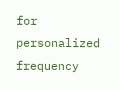for personalized frequency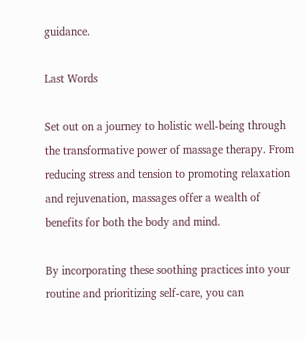guidance.

Last Words

Set out on a journey to holistic well-being through the transformative power of massage therapy. From reducing stress and tension to promoting relaxation and rejuvenation, massages offer a wealth of benefits for both the body and mind.

By incorporating these soothing practices into your routine and prioritizing self-care, you can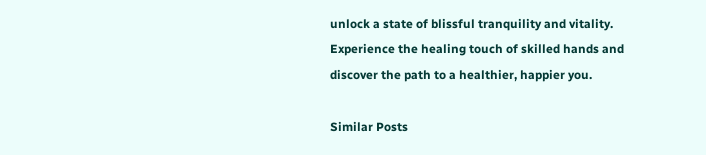unlock a state of blissful tranquility and vitality. Experience the healing touch of skilled hands and discover the path to a healthier, happier you.

Similar Posts